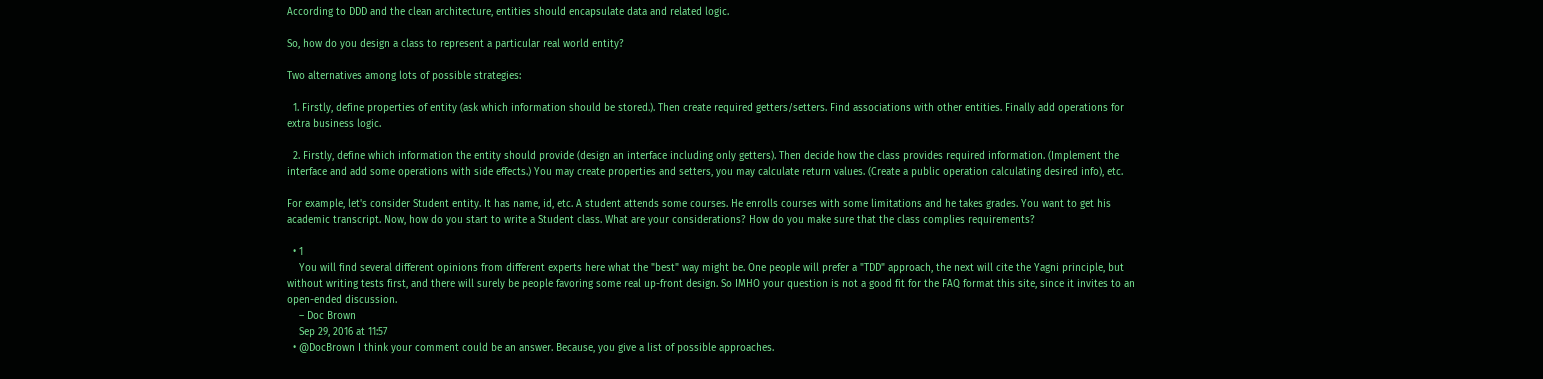According to DDD and the clean architecture, entities should encapsulate data and related logic.

So, how do you design a class to represent a particular real world entity?

Two alternatives among lots of possible strategies:

  1. Firstly, define properties of entity (ask which information should be stored.). Then create required getters/setters. Find associations with other entities. Finally add operations for extra business logic.

  2. Firstly, define which information the entity should provide (design an interface including only getters). Then decide how the class provides required information. (Implement the interface and add some operations with side effects.) You may create properties and setters, you may calculate return values. (Create a public operation calculating desired info), etc.

For example, let's consider Student entity. It has name, id, etc. A student attends some courses. He enrolls courses with some limitations and he takes grades. You want to get his academic transcript. Now, how do you start to write a Student class. What are your considerations? How do you make sure that the class complies requirements?

  • 1
    You will find several different opinions from different experts here what the "best" way might be. One people will prefer a "TDD" approach, the next will cite the Yagni principle, but without writing tests first, and there will surely be people favoring some real up-front design. So IMHO your question is not a good fit for the FAQ format this site, since it invites to an open-ended discussion.
    – Doc Brown
    Sep 29, 2016 at 11:57
  • @DocBrown I think your comment could be an answer. Because, you give a list of possible approaches.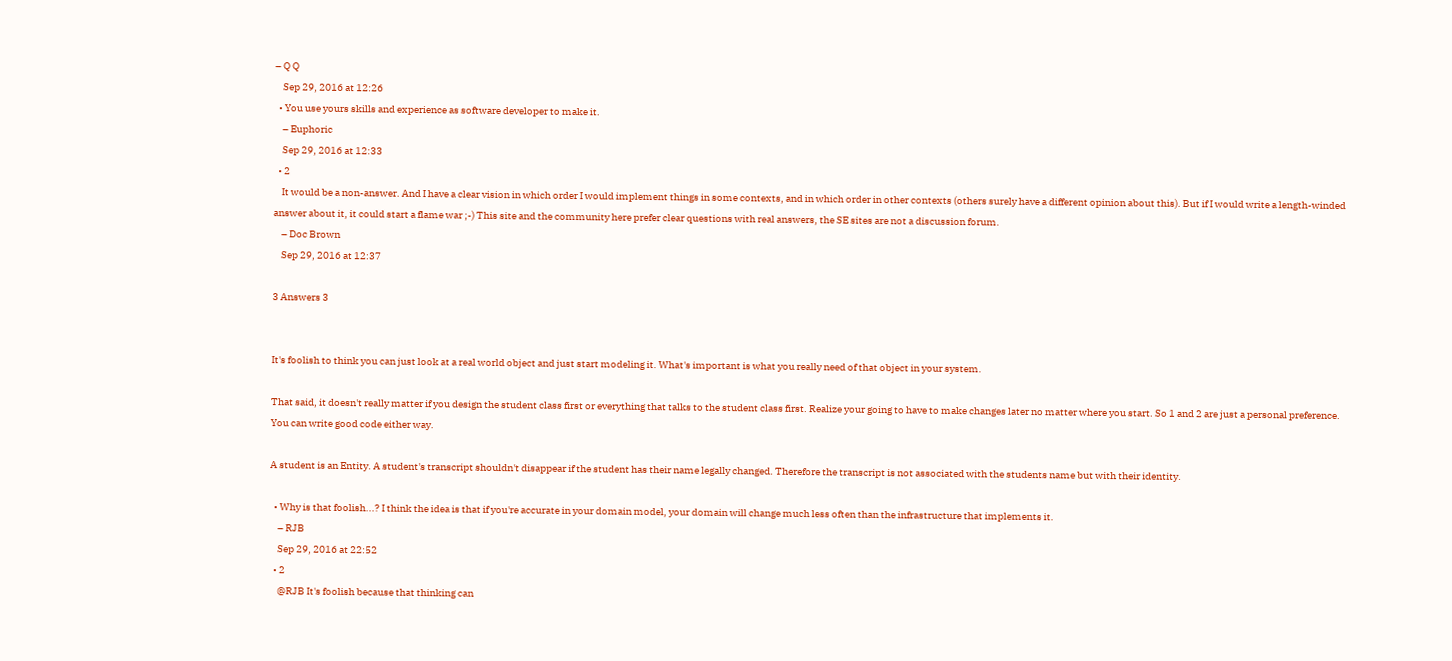– Q Q
    Sep 29, 2016 at 12:26
  • You use yours skills and experience as software developer to make it.
    – Euphoric
    Sep 29, 2016 at 12:33
  • 2
    It would be a non-answer. And I have a clear vision in which order I would implement things in some contexts, and in which order in other contexts (others surely have a different opinion about this). But if I would write a length-winded answer about it, it could start a flame war ;-) This site and the community here prefer clear questions with real answers, the SE sites are not a discussion forum.
    – Doc Brown
    Sep 29, 2016 at 12:37

3 Answers 3


It's foolish to think you can just look at a real world object and just start modeling it. What's important is what you really need of that object in your system.

That said, it doesn't really matter if you design the student class first or everything that talks to the student class first. Realize your going to have to make changes later no matter where you start. So 1 and 2 are just a personal preference. You can write good code either way.

A student is an Entity. A student's transcript shouldn't disappear if the student has their name legally changed. Therefore the transcript is not associated with the students name but with their identity.

  • Why is that foolish...? I think the idea is that if you're accurate in your domain model, your domain will change much less often than the infrastructure that implements it.
    – RJB
    Sep 29, 2016 at 22:52
  • 2
    @RJB It's foolish because that thinking can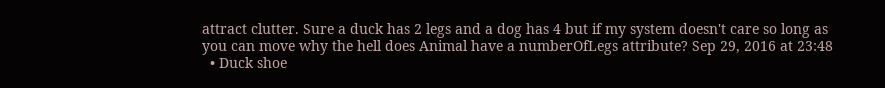attract clutter. Sure a duck has 2 legs and a dog has 4 but if my system doesn't care so long as you can move why the hell does Animal have a numberOfLegs attribute? Sep 29, 2016 at 23:48
  • Duck shoe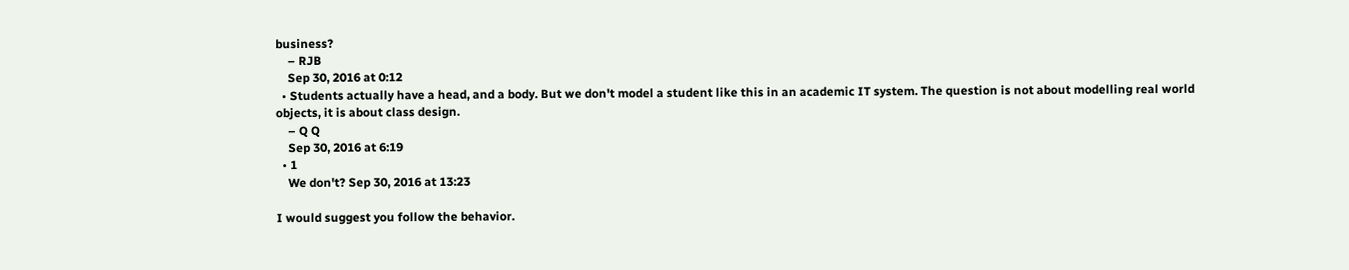business?
    – RJB
    Sep 30, 2016 at 0:12
  • Students actually have a head, and a body. But we don't model a student like this in an academic IT system. The question is not about modelling real world objects, it is about class design.
    – Q Q
    Sep 30, 2016 at 6:19
  • 1
    We don't? Sep 30, 2016 at 13:23

I would suggest you follow the behavior.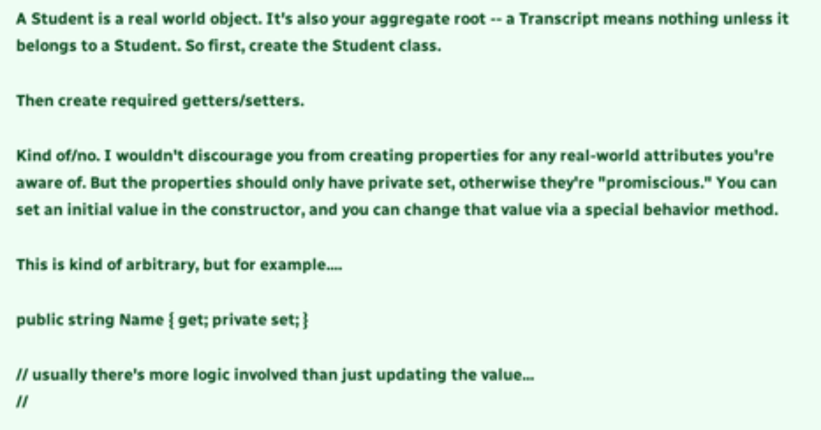A Student is a real world object. It's also your aggregate root -- a Transcript means nothing unless it belongs to a Student. So first, create the Student class.

Then create required getters/setters.

Kind of/no. I wouldn't discourage you from creating properties for any real-world attributes you're aware of. But the properties should only have private set, otherwise they're "promiscious." You can set an initial value in the constructor, and you can change that value via a special behavior method.

This is kind of arbitrary, but for example....

public string Name { get; private set; }

// usually there's more logic involved than just updating the value...
//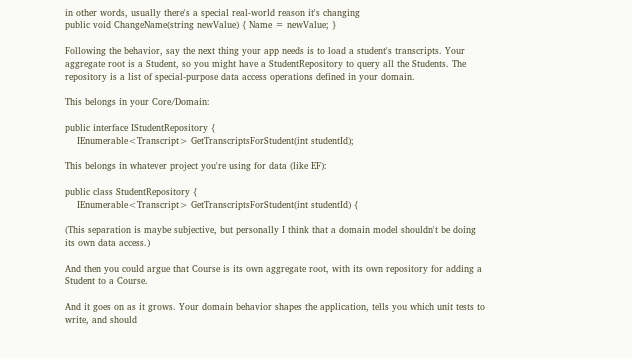in other words, usually there's a special real-world reason it's changing
public void ChangeName(string newValue) { Name = newValue; }

Following the behavior, say the next thing your app needs is to load a student's transcripts. Your aggregate root is a Student, so you might have a StudentRepository to query all the Students. The repository is a list of special-purpose data access operations defined in your domain.

This belongs in your Core/Domain:

public interface IStudentRepository {
    IEnumerable<Transcript> GetTranscriptsForStudent(int studentId);

This belongs in whatever project you're using for data (like EF):

public class StudentRepository {
    IEnumerable<Transcript> GetTranscriptsForStudent(int studentId) {

(This separation is maybe subjective, but personally I think that a domain model shouldn't be doing its own data access.)

And then you could argue that Course is its own aggregate root, with its own repository for adding a Student to a Course.

And it goes on as it grows. Your domain behavior shapes the application, tells you which unit tests to write, and should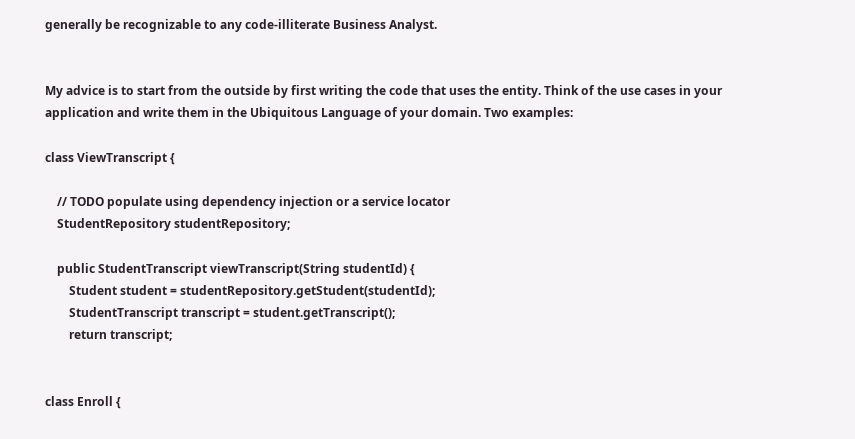generally be recognizable to any code-illiterate Business Analyst.


My advice is to start from the outside by first writing the code that uses the entity. Think of the use cases in your application and write them in the Ubiquitous Language of your domain. Two examples:

class ViewTranscript {

    // TODO populate using dependency injection or a service locator
    StudentRepository studentRepository;

    public StudentTranscript viewTranscript(String studentId) {
        Student student = studentRepository.getStudent(studentId);
        StudentTranscript transcript = student.getTranscript();
        return transcript;


class Enroll {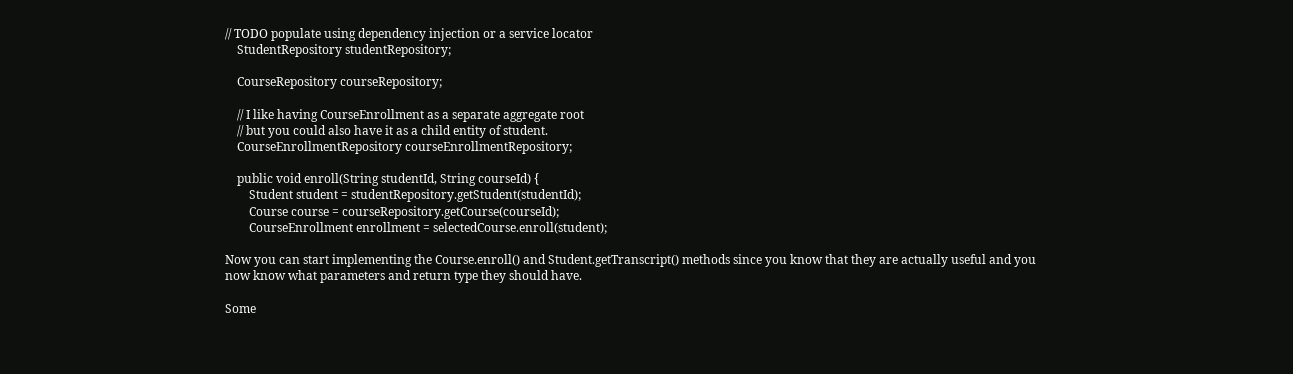// TODO populate using dependency injection or a service locator
    StudentRepository studentRepository;

    CourseRepository courseRepository;

    // I like having CourseEnrollment as a separate aggregate root
    // but you could also have it as a child entity of student.
    CourseEnrollmentRepository courseEnrollmentRepository;

    public void enroll(String studentId, String courseId) {
        Student student = studentRepository.getStudent(studentId);
        Course course = courseRepository.getCourse(courseId);
        CourseEnrollment enrollment = selectedCourse.enroll(student);

Now you can start implementing the Course.enroll() and Student.getTranscript() methods since you know that they are actually useful and you now know what parameters and return type they should have.

Some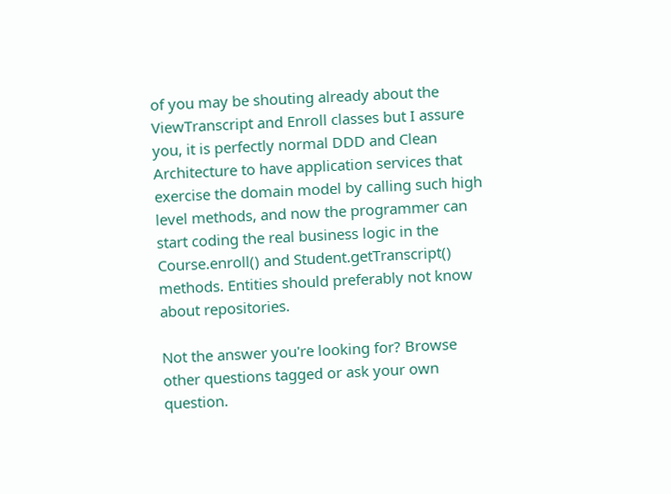of you may be shouting already about the ViewTranscript and Enroll classes but I assure you, it is perfectly normal DDD and Clean Architecture to have application services that exercise the domain model by calling such high level methods, and now the programmer can start coding the real business logic in the Course.enroll() and Student.getTranscript() methods. Entities should preferably not know about repositories.

Not the answer you're looking for? Browse other questions tagged or ask your own question.